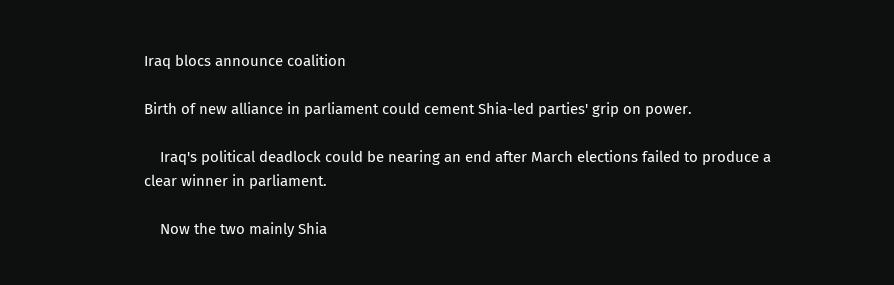Iraq blocs announce coalition

Birth of new alliance in parliament could cement Shia-led parties' grip on power.

    Iraq's political deadlock could be nearing an end after March elections failed to produce a clear winner in parliament.

    Now the two mainly Shia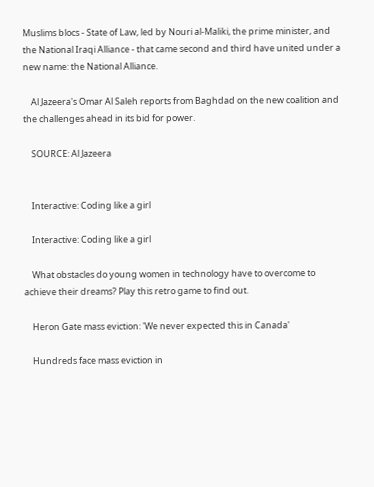Muslims blocs - State of Law, led by Nouri al-Maliki, the prime minister, and the National Iraqi Alliance - that came second and third have united under a new name: the National Alliance.

    Al Jazeera's Omar Al Saleh reports from Baghdad on the new coalition and the challenges ahead in its bid for power.

    SOURCE: Al Jazeera


    Interactive: Coding like a girl

    Interactive: Coding like a girl

    What obstacles do young women in technology have to overcome to achieve their dreams? Play this retro game to find out.

    Heron Gate mass eviction: 'We never expected this in Canada'

    Hundreds face mass eviction in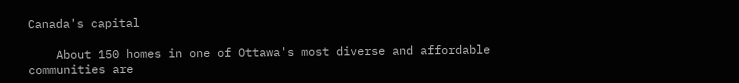Canada's capital

    About 150 homes in one of Ottawa's most diverse and affordable communities are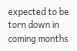expected to be torn down in coming months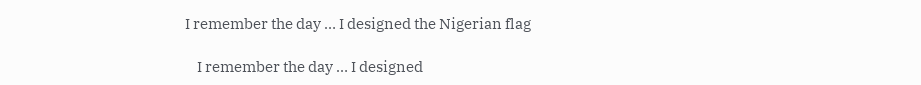I remember the day … I designed the Nigerian flag

    I remember the day … I designed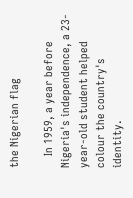the Nigerian flag

    In 1959, a year before Nigeria's independence, a 23-year-old student helped colour the country's identity.